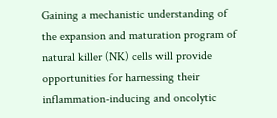Gaining a mechanistic understanding of the expansion and maturation program of natural killer (NK) cells will provide opportunities for harnessing their inflammation-inducing and oncolytic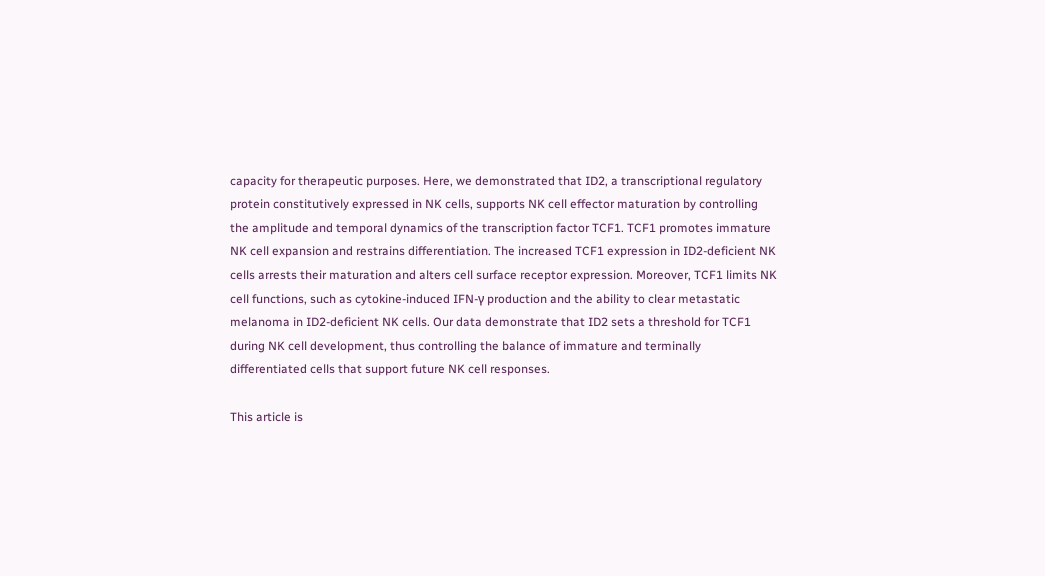capacity for therapeutic purposes. Here, we demonstrated that ID2, a transcriptional regulatory protein constitutively expressed in NK cells, supports NK cell effector maturation by controlling the amplitude and temporal dynamics of the transcription factor TCF1. TCF1 promotes immature NK cell expansion and restrains differentiation. The increased TCF1 expression in ID2-deficient NK cells arrests their maturation and alters cell surface receptor expression. Moreover, TCF1 limits NK cell functions, such as cytokine-induced IFN-γ production and the ability to clear metastatic melanoma in ID2-deficient NK cells. Our data demonstrate that ID2 sets a threshold for TCF1 during NK cell development, thus controlling the balance of immature and terminally differentiated cells that support future NK cell responses.

This article is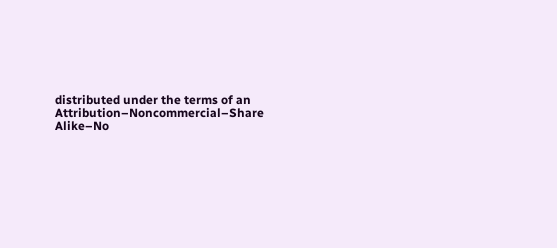distributed under the terms of an Attribution–Noncommercial–Share Alike–No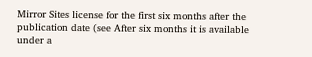Mirror Sites license for the first six months after the publication date (see After six months it is available under a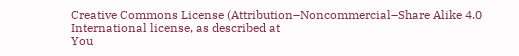Creative Commons License (Attribution–Noncommercial–Share Alike 4.0 International license, as described at
You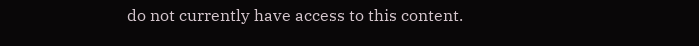do not currently have access to this content.